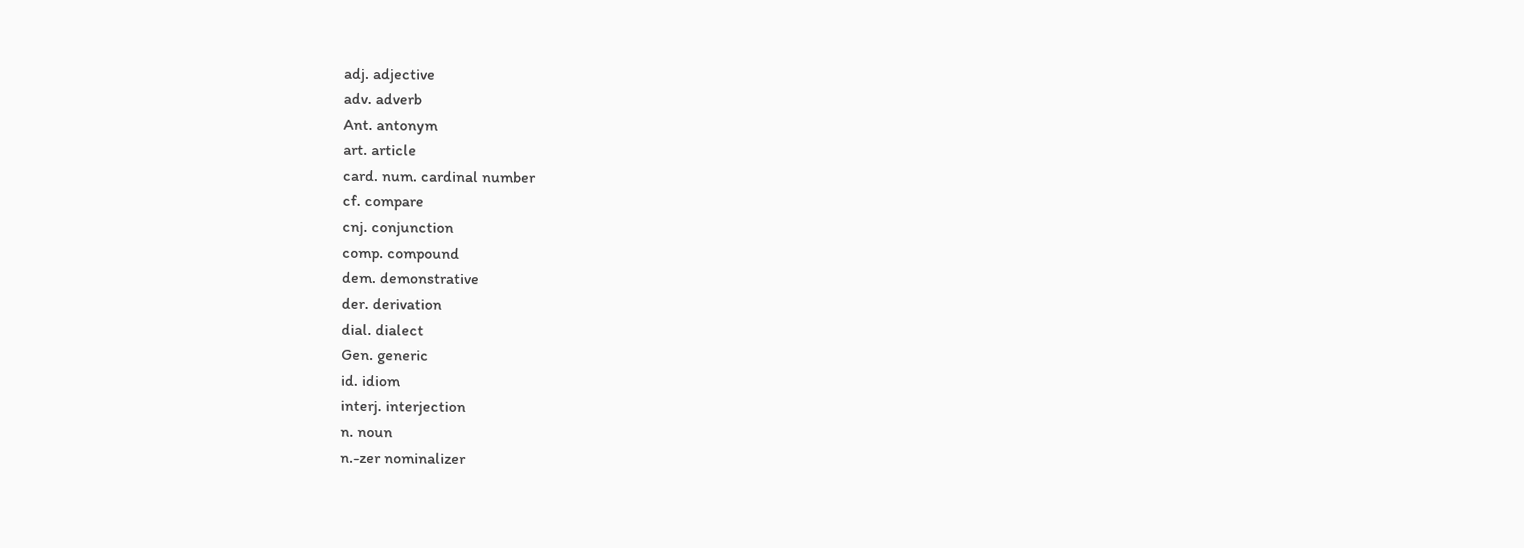adj. adjective
adv. adverb
Ant. antonym
art. article
card. num. cardinal number
cf. compare
cnj. conjunction
comp. compound
dem. demonstrative
der. derivation
dial. dialect
Gen. generic
id. idiom
interj. interjection
n. noun
n.-zer nominalizer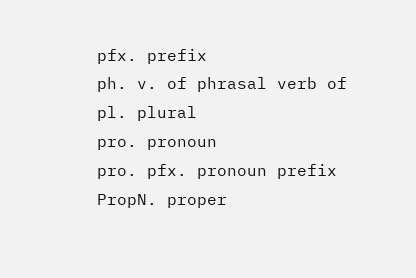pfx. prefix
ph. v. of phrasal verb of
pl. plural
pro. pronoun
pro. pfx. pronoun prefix
PropN. proper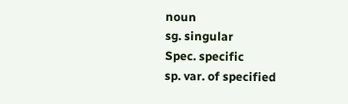noun
sg. singular
Spec. specific
sp. var. of specified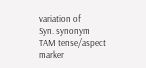variation of
Syn. synonym
TAM tense/aspect marker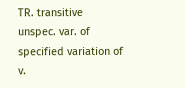TR. transitive
unspec. var. of specified variation of
v.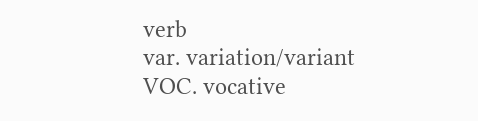verb
var. variation/variant
VOC. vocative